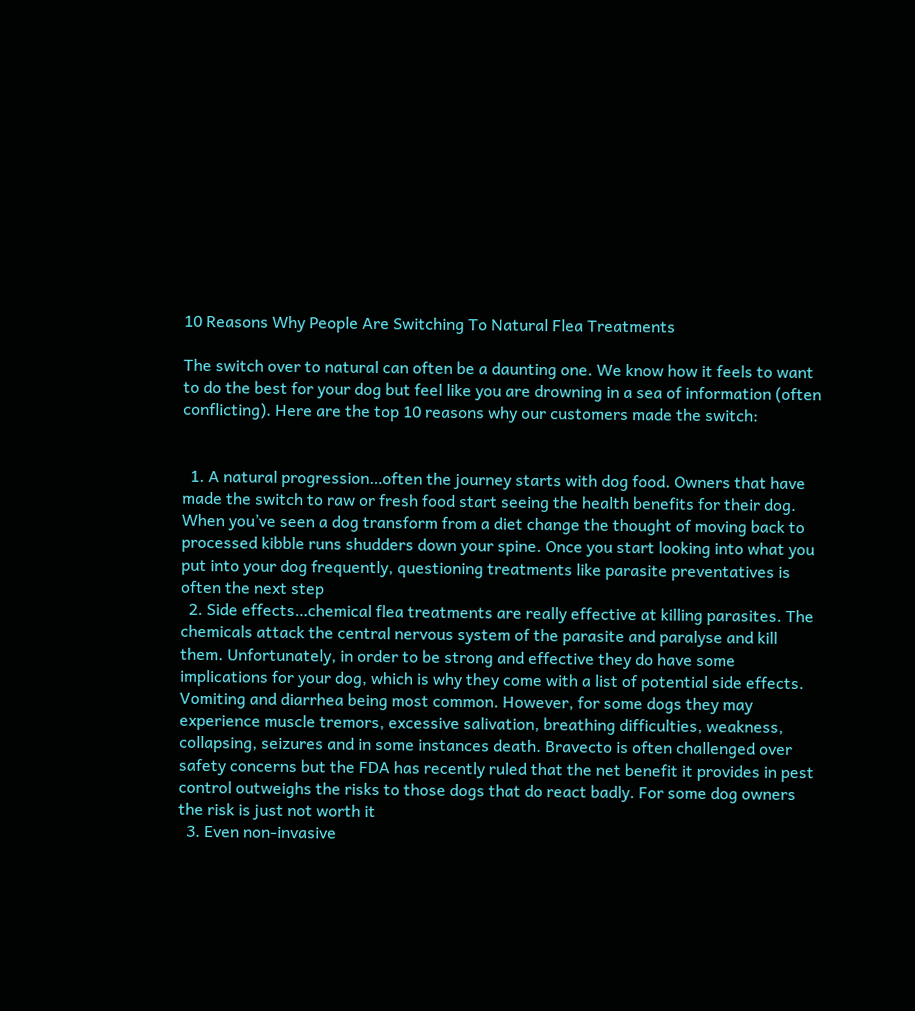10 Reasons Why People Are Switching To Natural Flea Treatments

The switch over to natural can often be a daunting one. We know how it feels to want to do the best for your dog but feel like you are drowning in a sea of information (often conflicting). Here are the top 10 reasons why our customers made the switch:


  1. A natural progression…often the journey starts with dog food. Owners that have made the switch to raw or fresh food start seeing the health benefits for their dog. When you’ve seen a dog transform from a diet change the thought of moving back to processed kibble runs shudders down your spine. Once you start looking into what you put into your dog frequently, questioning treatments like parasite preventatives is often the next step
  2. Side effects…chemical flea treatments are really effective at killing parasites. The chemicals attack the central nervous system of the parasite and paralyse and kill them. Unfortunately, in order to be strong and effective they do have some implications for your dog, which is why they come with a list of potential side effects. Vomiting and diarrhea being most common. However, for some dogs they may experience muscle tremors, excessive salivation, breathing difficulties, weakness, collapsing, seizures and in some instances death. Bravecto is often challenged over safety concerns but the FDA has recently ruled that the net benefit it provides in pest control outweighs the risks to those dogs that do react badly. For some dog owners the risk is just not worth it
  3. Even non-invasive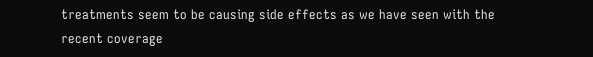treatments seem to be causing side effects as we have seen with the recent coverage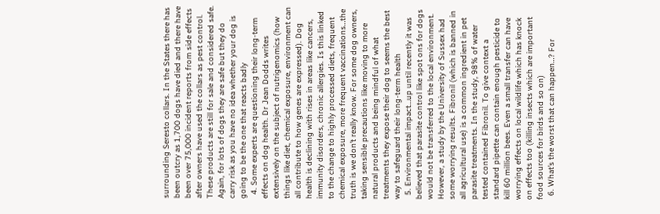surrounding Seresto collars. In the States there has been outcry as 1,700 dogs have died and there have been over 75,000 incident reports from side effects after owners have used the collars as pest control. These products are still for sale and considered safe. Again, for lots of dogs they are safe but they do carry risk as you have no idea whether your dog is going to be the one that reacts badly
  4. Some experts are questioning their long-term effects on dog health. Dr Jean Dodds writes extensively on the subject of nutrigenomics (how things like diet, chemical exposure, environment can all contribute to how genes are expressed). Dog health is declining with rises in areas like cancers, immunity disorders, chronic allergies. Is this linked to the change to highly processed diets, frequent chemical exposure, more frequent vaccinations…the truth is we don’t really know. For some dog owners, taking sensible precautions like moving to more natural products and being mindful of what treatments they expose their dog to seems the best way to safeguard their long-term health
  5. Environmental impact…up until recently it was believed that parasite control like spot ons for dogs would not be transferred to the local environment. However, a study by the University of Sussex had some worrying results. Fibronil (which is banned in all agricultural use) is a common ingredient in pet parasite treatments. In the study, 98% of water tested contained Fibronil. To give context a standard pipette can contain enough pesticide to kill 60 million bees. Even a small transfer can have worrying effects on local wildlife which has knock on effects too (killing insects which are important food sources for birds and so on)
  6. What’s the worst that can happen…? For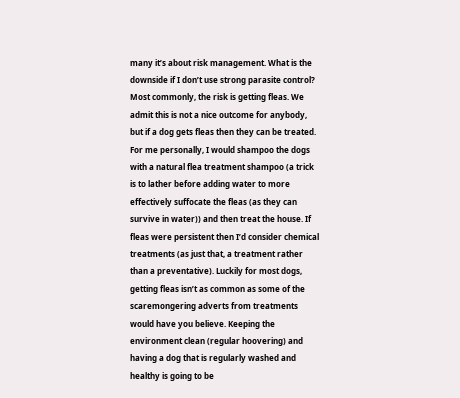many it’s about risk management. What is the downside if I don’t use strong parasite control? Most commonly, the risk is getting fleas. We admit this is not a nice outcome for anybody, but if a dog gets fleas then they can be treated. For me personally, I would shampoo the dogs with a natural flea treatment shampoo (a trick is to lather before adding water to more effectively suffocate the fleas (as they can survive in water)) and then treat the house. If fleas were persistent then I’d consider chemical treatments (as just that, a treatment rather than a preventative). Luckily for most dogs, getting fleas isn’t as common as some of the scaremongering adverts from treatments would have you believe. Keeping the environment clean (regular hoovering) and having a dog that is regularly washed and healthy is going to be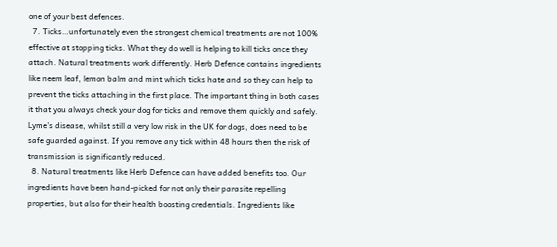one of your best defences.
  7. Ticks…unfortunately even the strongest chemical treatments are not 100% effective at stopping ticks. What they do well is helping to kill ticks once they attach. Natural treatments work differently. Herb Defence contains ingredients like neem leaf, lemon balm and mint which ticks hate and so they can help to prevent the ticks attaching in the first place. The important thing in both cases it that you always check your dog for ticks and remove them quickly and safely. Lyme’s disease, whilst still a very low risk in the UK for dogs, does need to be safe guarded against. If you remove any tick within 48 hours then the risk of transmission is significantly reduced.
  8. Natural treatments like Herb Defence can have added benefits too. Our ingredients have been hand-picked for not only their parasite repelling properties, but also for their health boosting credentials. Ingredients like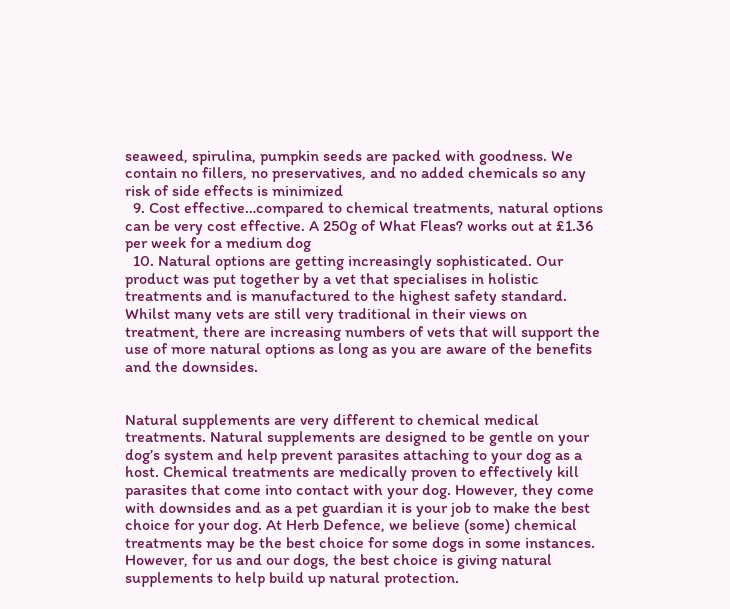seaweed, spirulina, pumpkin seeds are packed with goodness. We contain no fillers, no preservatives, and no added chemicals so any risk of side effects is minimized
  9. Cost effective…compared to chemical treatments, natural options can be very cost effective. A 250g of What Fleas? works out at £1.36 per week for a medium dog
  10. Natural options are getting increasingly sophisticated. Our product was put together by a vet that specialises in holistic treatments and is manufactured to the highest safety standard. Whilst many vets are still very traditional in their views on treatment, there are increasing numbers of vets that will support the use of more natural options as long as you are aware of the benefits and the downsides.


Natural supplements are very different to chemical medical treatments. Natural supplements are designed to be gentle on your dog’s system and help prevent parasites attaching to your dog as a host. Chemical treatments are medically proven to effectively kill parasites that come into contact with your dog. However, they come with downsides and as a pet guardian it is your job to make the best choice for your dog. At Herb Defence, we believe (some) chemical treatments may be the best choice for some dogs in some instances. However, for us and our dogs, the best choice is giving natural supplements to help build up natural protection.